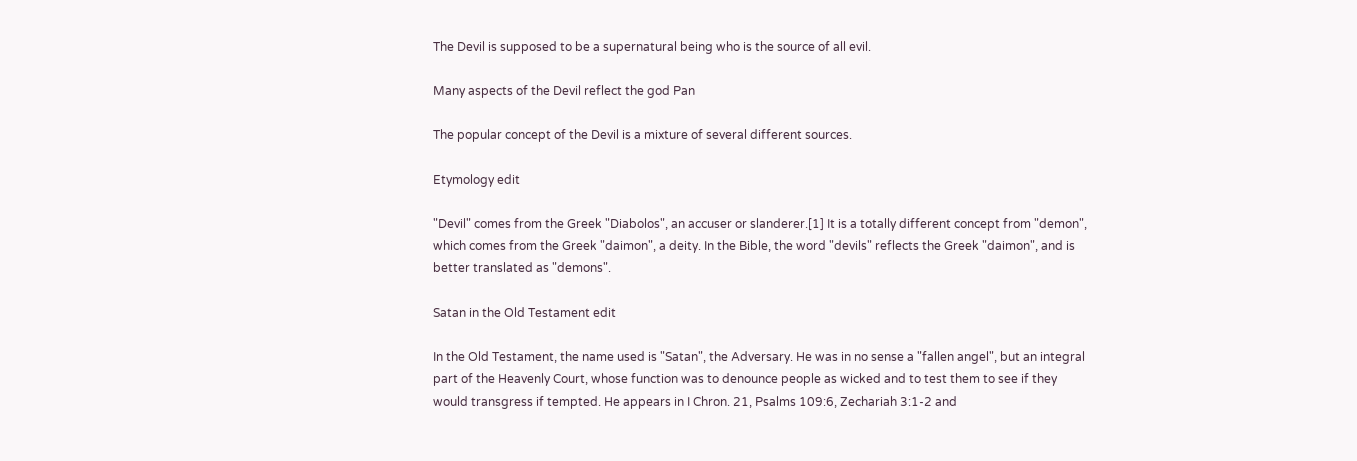The Devil is supposed to be a supernatural being who is the source of all evil.

Many aspects of the Devil reflect the god Pan

The popular concept of the Devil is a mixture of several different sources.

Etymology edit

"Devil" comes from the Greek "Diabolos", an accuser or slanderer.[1] It is a totally different concept from "demon", which comes from the Greek "daimon", a deity. In the Bible, the word "devils" reflects the Greek "daimon", and is better translated as "demons".

Satan in the Old Testament edit

In the Old Testament, the name used is "Satan", the Adversary. He was in no sense a "fallen angel", but an integral part of the Heavenly Court, whose function was to denounce people as wicked and to test them to see if they would transgress if tempted. He appears in I Chron. 21, Psalms 109:6, Zechariah 3:1-2 and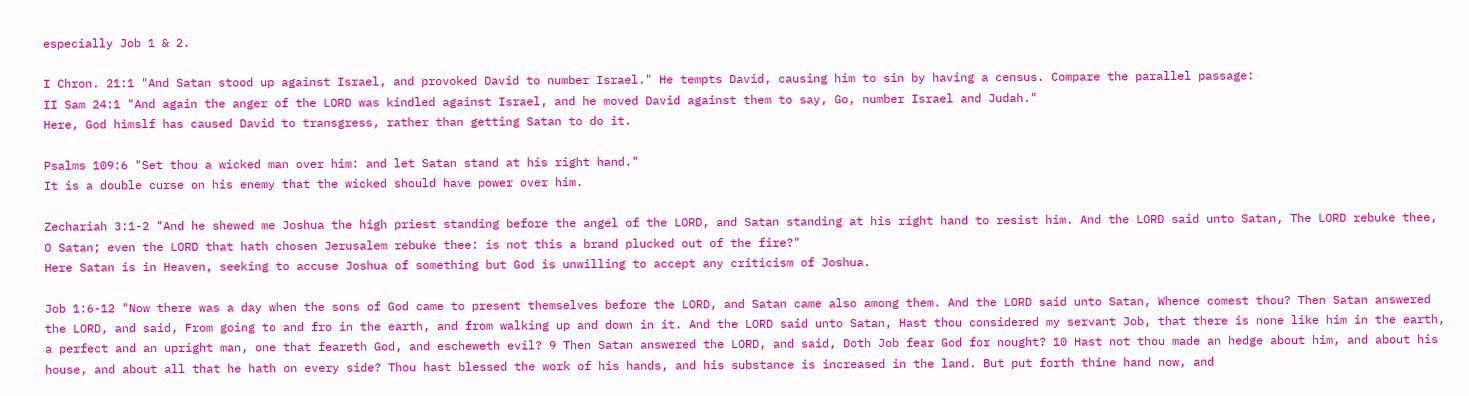especially Job 1 & 2.

I Chron. 21:1 "And Satan stood up against Israel, and provoked David to number Israel." He tempts David, causing him to sin by having a census. Compare the parallel passage:
II Sam 24:1 "And again the anger of the LORD was kindled against Israel, and he moved David against them to say, Go, number Israel and Judah."
Here, God himslf has caused David to transgress, rather than getting Satan to do it.

Psalms 109:6 "Set thou a wicked man over him: and let Satan stand at his right hand."
It is a double curse on his enemy that the wicked should have power over him.

Zechariah 3:1-2 "And he shewed me Joshua the high priest standing before the angel of the LORD, and Satan standing at his right hand to resist him. And the LORD said unto Satan, The LORD rebuke thee, O Satan; even the LORD that hath chosen Jerusalem rebuke thee: is not this a brand plucked out of the fire?"
Here Satan is in Heaven, seeking to accuse Joshua of something but God is unwilling to accept any criticism of Joshua.

Job 1:6-12 "Now there was a day when the sons of God came to present themselves before the LORD, and Satan came also among them. And the LORD said unto Satan, Whence comest thou? Then Satan answered the LORD, and said, From going to and fro in the earth, and from walking up and down in it. And the LORD said unto Satan, Hast thou considered my servant Job, that there is none like him in the earth, a perfect and an upright man, one that feareth God, and escheweth evil? 9 Then Satan answered the LORD, and said, Doth Job fear God for nought? 10 Hast not thou made an hedge about him, and about his house, and about all that he hath on every side? Thou hast blessed the work of his hands, and his substance is increased in the land. But put forth thine hand now, and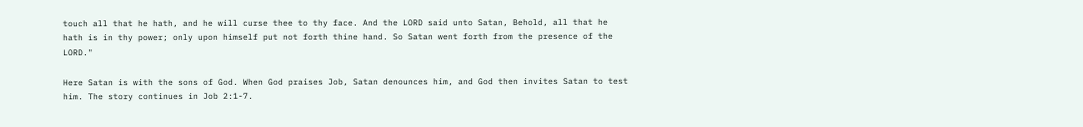touch all that he hath, and he will curse thee to thy face. And the LORD said unto Satan, Behold, all that he hath is in thy power; only upon himself put not forth thine hand. So Satan went forth from the presence of the LORD."

Here Satan is with the sons of God. When God praises Job, Satan denounces him, and God then invites Satan to test him. The story continues in Job 2:1-7.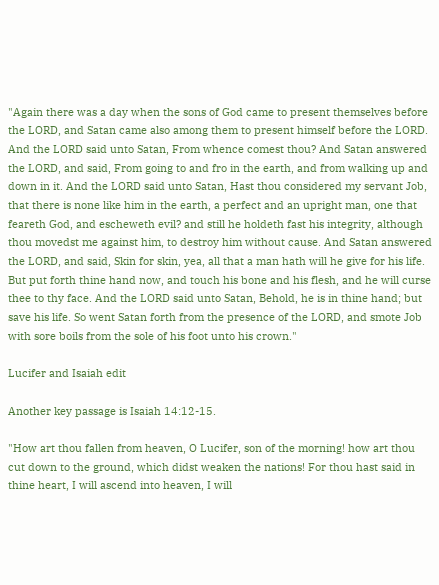"Again there was a day when the sons of God came to present themselves before the LORD, and Satan came also among them to present himself before the LORD. And the LORD said unto Satan, From whence comest thou? And Satan answered the LORD, and said, From going to and fro in the earth, and from walking up and down in it. And the LORD said unto Satan, Hast thou considered my servant Job, that there is none like him in the earth, a perfect and an upright man, one that feareth God, and escheweth evil? and still he holdeth fast his integrity, although thou movedst me against him, to destroy him without cause. And Satan answered the LORD, and said, Skin for skin, yea, all that a man hath will he give for his life. But put forth thine hand now, and touch his bone and his flesh, and he will curse thee to thy face. And the LORD said unto Satan, Behold, he is in thine hand; but save his life. So went Satan forth from the presence of the LORD, and smote Job with sore boils from the sole of his foot unto his crown."

Lucifer and Isaiah edit

Another key passage is Isaiah 14:12-15.

"How art thou fallen from heaven, O Lucifer, son of the morning! how art thou cut down to the ground, which didst weaken the nations! For thou hast said in thine heart, I will ascend into heaven, I will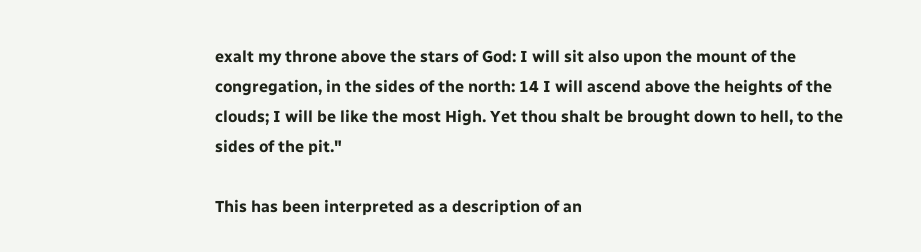exalt my throne above the stars of God: I will sit also upon the mount of the congregation, in the sides of the north: 14 I will ascend above the heights of the clouds; I will be like the most High. Yet thou shalt be brought down to hell, to the sides of the pit."

This has been interpreted as a description of an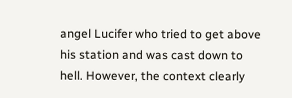angel Lucifer who tried to get above his station and was cast down to hell. However, the context clearly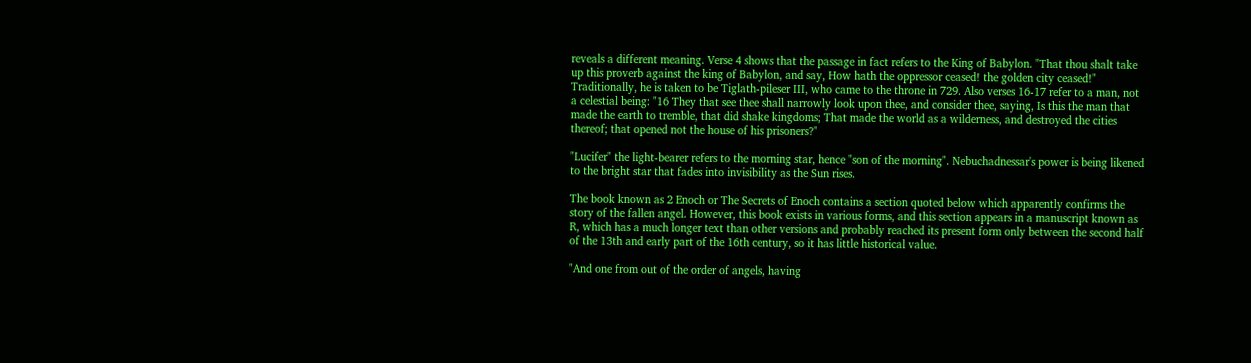reveals a different meaning. Verse 4 shows that the passage in fact refers to the King of Babylon. "That thou shalt take up this proverb against the king of Babylon, and say, How hath the oppressor ceased! the golden city ceased!" Traditionally, he is taken to be Tiglath-pileser III, who came to the throne in 729. Also verses 16-17 refer to a man, not a celestial being: "16 They that see thee shall narrowly look upon thee, and consider thee, saying, Is this the man that made the earth to tremble, that did shake kingdoms; That made the world as a wilderness, and destroyed the cities thereof; that opened not the house of his prisoners?"

"Lucifer" the light-bearer refers to the morning star, hence "son of the morning". Nebuchadnessar's power is being likened to the bright star that fades into invisibility as the Sun rises.

The book known as 2 Enoch or The Secrets of Enoch contains a section quoted below which apparently confirms the story of the fallen angel. However, this book exists in various forms, and this section appears in a manuscript known as R, which has a much longer text than other versions and probably reached its present form only between the second half of the 13th and early part of the 16th century, so it has little historical value.

"And one from out of the order of angels, having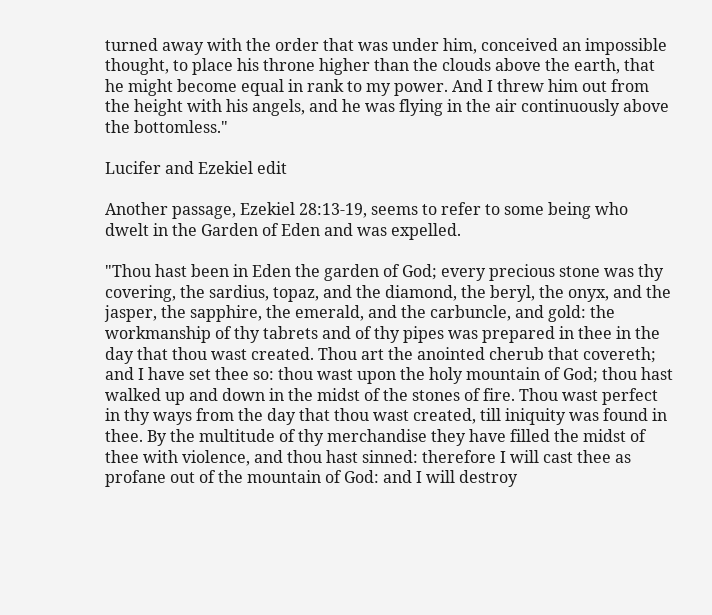turned away with the order that was under him, conceived an impossible thought, to place his throne higher than the clouds above the earth, that he might become equal in rank to my power. And I threw him out from the height with his angels, and he was flying in the air continuously above the bottomless."

Lucifer and Ezekiel edit

Another passage, Ezekiel 28:13-19, seems to refer to some being who dwelt in the Garden of Eden and was expelled.

"Thou hast been in Eden the garden of God; every precious stone was thy covering, the sardius, topaz, and the diamond, the beryl, the onyx, and the jasper, the sapphire, the emerald, and the carbuncle, and gold: the workmanship of thy tabrets and of thy pipes was prepared in thee in the day that thou wast created. Thou art the anointed cherub that covereth; and I have set thee so: thou wast upon the holy mountain of God; thou hast walked up and down in the midst of the stones of fire. Thou wast perfect in thy ways from the day that thou wast created, till iniquity was found in thee. By the multitude of thy merchandise they have filled the midst of thee with violence, and thou hast sinned: therefore I will cast thee as profane out of the mountain of God: and I will destroy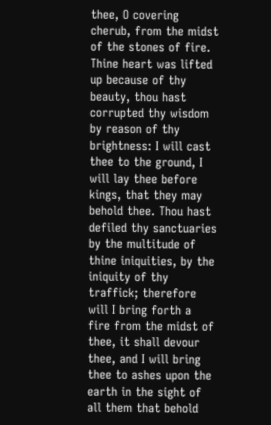thee, O covering cherub, from the midst of the stones of fire. Thine heart was lifted up because of thy beauty, thou hast corrupted thy wisdom by reason of thy brightness: I will cast thee to the ground, I will lay thee before kings, that they may behold thee. Thou hast defiled thy sanctuaries by the multitude of thine iniquities, by the iniquity of thy traffick; therefore will I bring forth a fire from the midst of thee, it shall devour thee, and I will bring thee to ashes upon the earth in the sight of all them that behold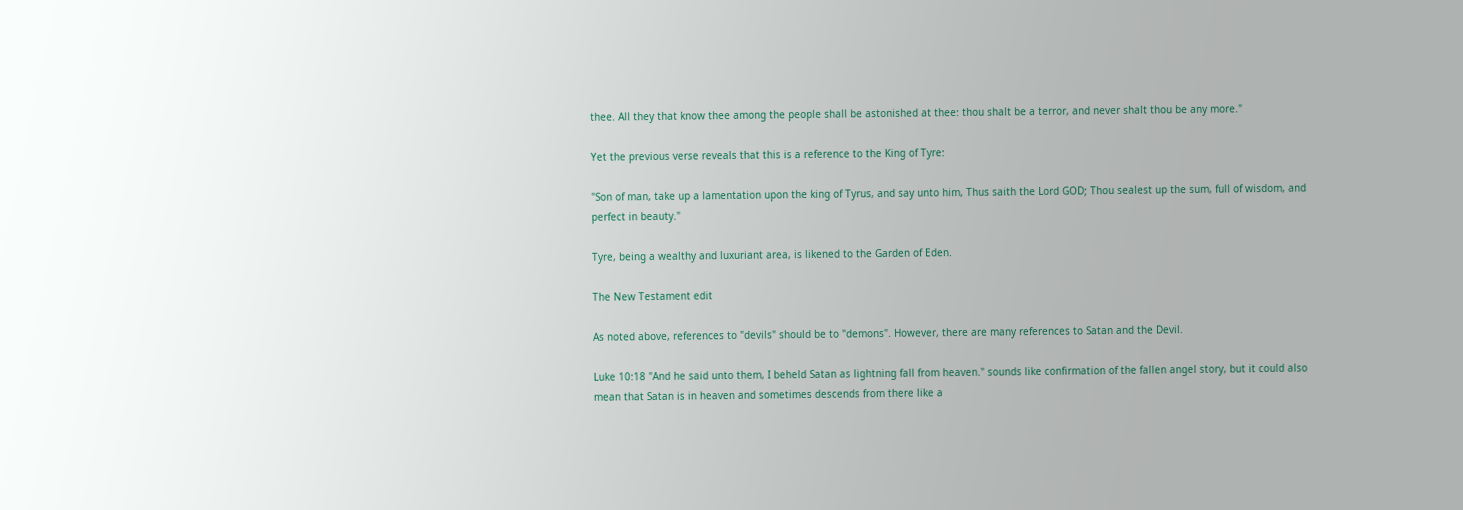thee. All they that know thee among the people shall be astonished at thee: thou shalt be a terror, and never shalt thou be any more."

Yet the previous verse reveals that this is a reference to the King of Tyre:

"Son of man, take up a lamentation upon the king of Tyrus, and say unto him, Thus saith the Lord GOD; Thou sealest up the sum, full of wisdom, and perfect in beauty."

Tyre, being a wealthy and luxuriant area, is likened to the Garden of Eden.

The New Testament edit

As noted above, references to "devils" should be to "demons". However, there are many references to Satan and the Devil.

Luke 10:18 "And he said unto them, I beheld Satan as lightning fall from heaven." sounds like confirmation of the fallen angel story, but it could also mean that Satan is in heaven and sometimes descends from there like a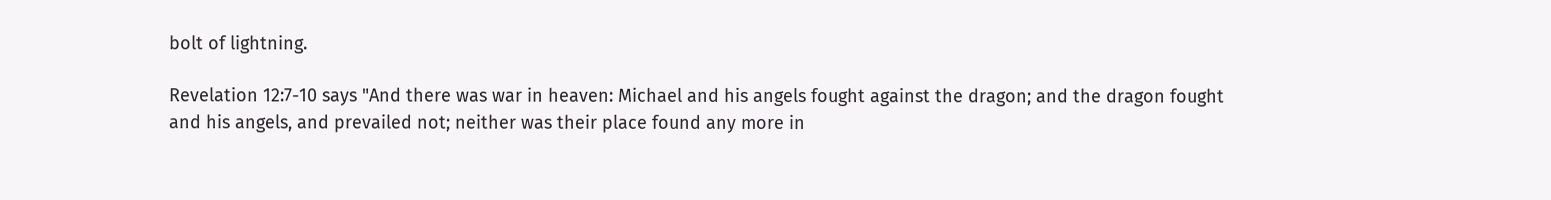bolt of lightning.

Revelation 12:7-10 says "And there was war in heaven: Michael and his angels fought against the dragon; and the dragon fought and his angels, and prevailed not; neither was their place found any more in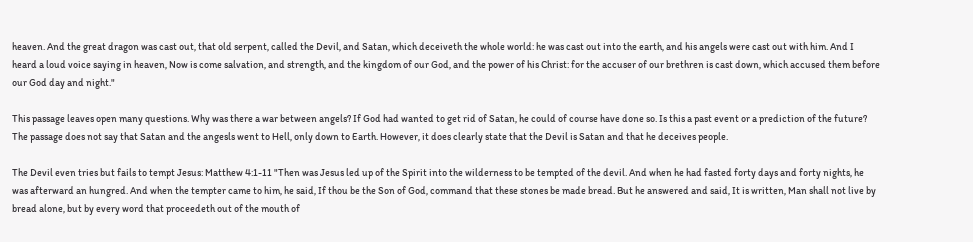heaven. And the great dragon was cast out, that old serpent, called the Devil, and Satan, which deceiveth the whole world: he was cast out into the earth, and his angels were cast out with him. And I heard a loud voice saying in heaven, Now is come salvation, and strength, and the kingdom of our God, and the power of his Christ: for the accuser of our brethren is cast down, which accused them before our God day and night."

This passage leaves open many questions. Why was there a war between angels? If God had wanted to get rid of Satan, he could of course have done so. Is this a past event or a prediction of the future? The passage does not say that Satan and the angesls went to Hell, only down to Earth. However, it does clearly state that the Devil is Satan and that he deceives people.

The Devil even tries but fails to tempt Jesus: Matthew 4:1-11 "Then was Jesus led up of the Spirit into the wilderness to be tempted of the devil. And when he had fasted forty days and forty nights, he was afterward an hungred. And when the tempter came to him, he said, If thou be the Son of God, command that these stones be made bread. But he answered and said, It is written, Man shall not live by bread alone, but by every word that proceedeth out of the mouth of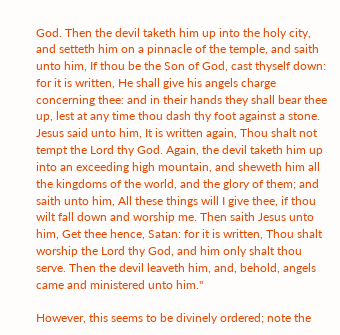God. Then the devil taketh him up into the holy city, and setteth him on a pinnacle of the temple, and saith unto him, If thou be the Son of God, cast thyself down: for it is written, He shall give his angels charge concerning thee: and in their hands they shall bear thee up, lest at any time thou dash thy foot against a stone. Jesus said unto him, It is written again, Thou shalt not tempt the Lord thy God. Again, the devil taketh him up into an exceeding high mountain, and sheweth him all the kingdoms of the world, and the glory of them; and saith unto him, All these things will I give thee, if thou wilt fall down and worship me. Then saith Jesus unto him, Get thee hence, Satan: for it is written, Thou shalt worship the Lord thy God, and him only shalt thou serve. Then the devil leaveth him, and, behold, angels came and ministered unto him."

However, this seems to be divinely ordered; note the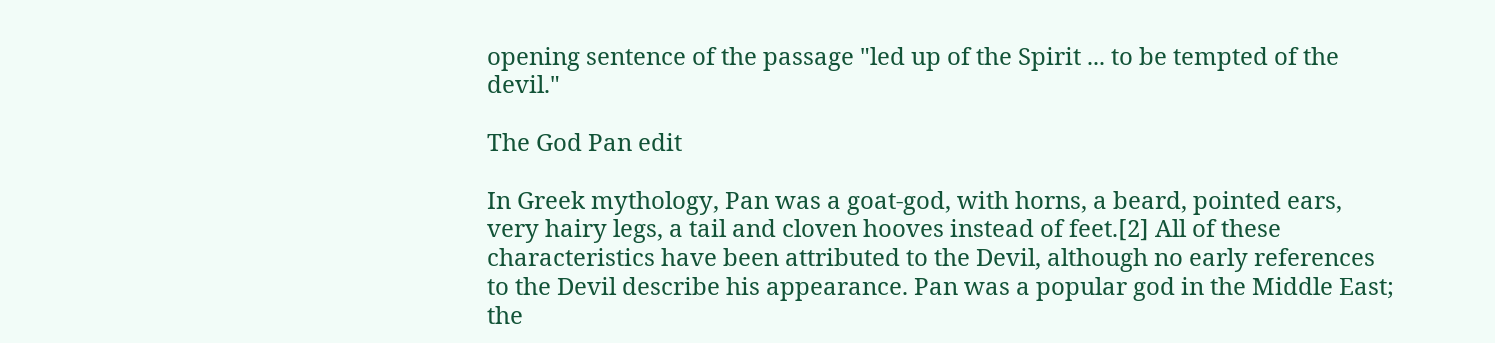opening sentence of the passage "led up of the Spirit ... to be tempted of the devil."

The God Pan edit

In Greek mythology, Pan was a goat-god, with horns, a beard, pointed ears, very hairy legs, a tail and cloven hooves instead of feet.[2] All of these characteristics have been attributed to the Devil, although no early references to the Devil describe his appearance. Pan was a popular god in the Middle East; the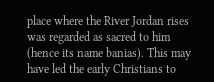place where the River Jordan rises was regarded as sacred to him (hence its name banias). This may have led the early Christians to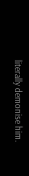literally demonise him.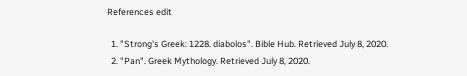References edit

  1. "Strong's Greek: 1228. diabolos". Bible Hub. Retrieved July 8, 2020.
  2. "Pan". Greek Mythology. Retrieved July 8, 2020.